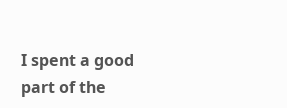I spent a good part of the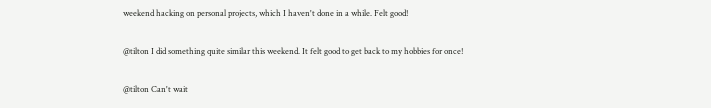weekend hacking on personal projects, which I haven't done in a while. Felt good!

@tilton I did something quite similar this weekend. It felt good to get back to my hobbies for once!

@tilton Can't wait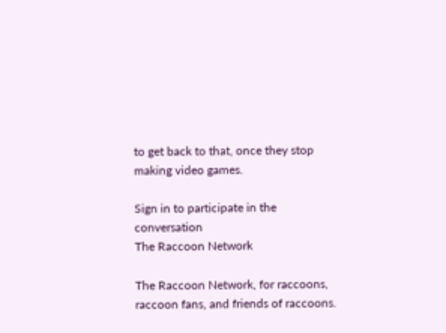to get back to that, once they stop making video games.

Sign in to participate in the conversation
The Raccoon Network

The Raccoon Network, for raccoons, raccoon fans, and friends of raccoons.